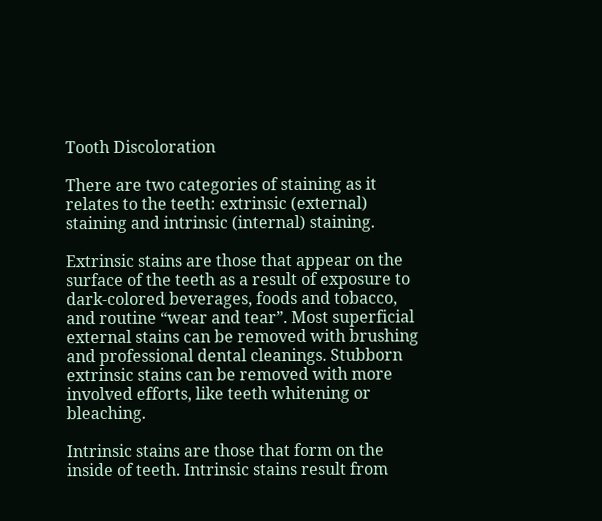Tooth Discoloration

There are two categories of staining as it relates to the teeth: extrinsic (external) staining and intrinsic (internal) staining.

Extrinsic stains are those that appear on the surface of the teeth as a result of exposure to dark-colored beverages, foods and tobacco, and routine “wear and tear”. Most superficial external stains can be removed with brushing and professional dental cleanings. Stubborn extrinsic stains can be removed with more involved efforts, like teeth whitening or bleaching.

Intrinsic stains are those that form on the inside of teeth. Intrinsic stains result from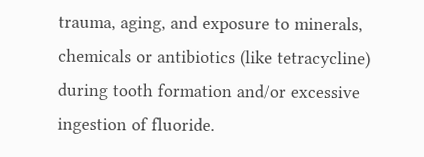trauma, aging, and exposure to minerals, chemicals or antibiotics (like tetracycline) during tooth formation and/or excessive ingestion of fluoride.